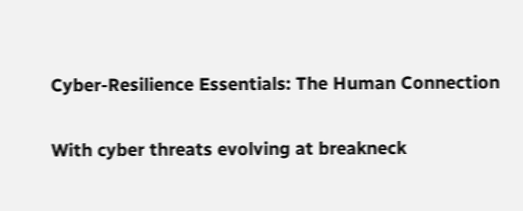Cyber-Resilience Essentials: The Human Connection

With cyber threats evolving at breakneck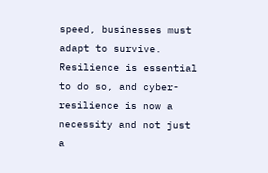speed, businesses must adapt to survive. Resilience is essential to do so, and cyber-resilience is now a necessity and not just a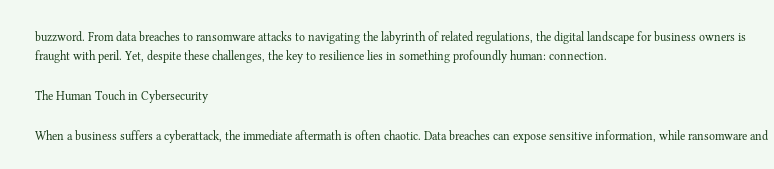buzzword. From data breaches to ransomware attacks to navigating the labyrinth of related regulations, the digital landscape for business owners is fraught with peril. Yet, despite these challenges, the key to resilience lies in something profoundly human: connection.

The Human Touch in Cybersecurity

When a business suffers a cyberattack, the immediate aftermath is often chaotic. Data breaches can expose sensitive information, while ransomware and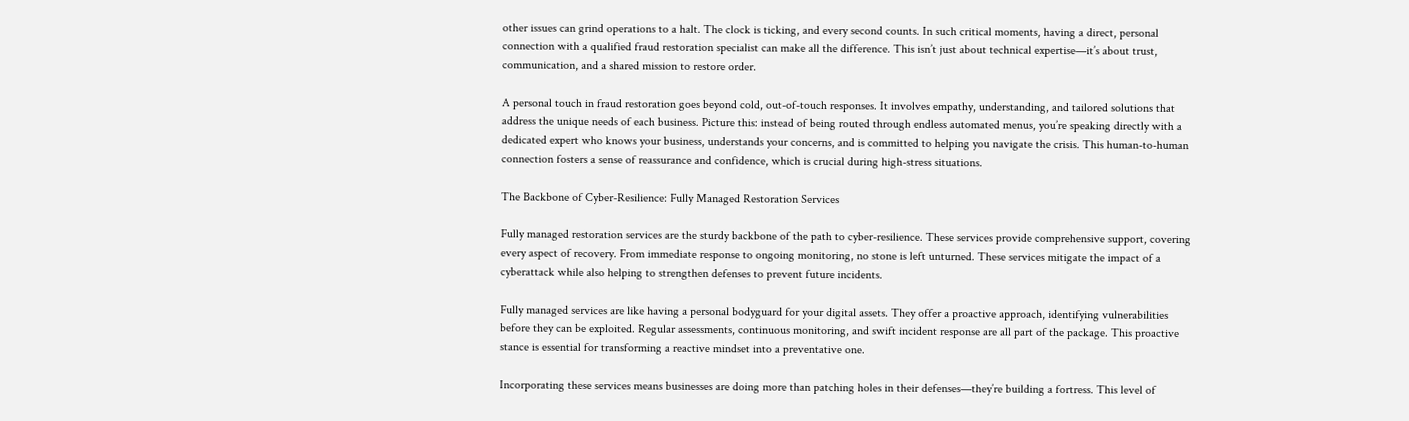other issues can grind operations to a halt. The clock is ticking, and every second counts. In such critical moments, having a direct, personal connection with a qualified fraud restoration specialist can make all the difference. This isn’t just about technical expertise—it’s about trust, communication, and a shared mission to restore order.

A personal touch in fraud restoration goes beyond cold, out-of-touch responses. It involves empathy, understanding, and tailored solutions that address the unique needs of each business. Picture this: instead of being routed through endless automated menus, you’re speaking directly with a dedicated expert who knows your business, understands your concerns, and is committed to helping you navigate the crisis. This human-to-human connection fosters a sense of reassurance and confidence, which is crucial during high-stress situations.

The Backbone of Cyber-Resilience: Fully Managed Restoration Services

Fully managed restoration services are the sturdy backbone of the path to cyber-resilience. These services provide comprehensive support, covering every aspect of recovery. From immediate response to ongoing monitoring, no stone is left unturned. These services mitigate the impact of a cyberattack while also helping to strengthen defenses to prevent future incidents.

Fully managed services are like having a personal bodyguard for your digital assets. They offer a proactive approach, identifying vulnerabilities before they can be exploited. Regular assessments, continuous monitoring, and swift incident response are all part of the package. This proactive stance is essential for transforming a reactive mindset into a preventative one.

Incorporating these services means businesses are doing more than patching holes in their defenses—they’re building a fortress. This level of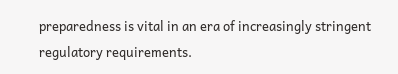preparedness is vital in an era of increasingly stringent regulatory requirements.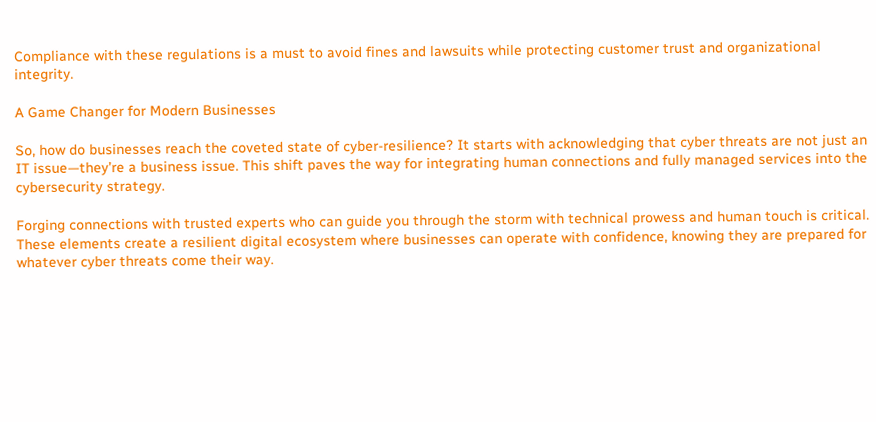Compliance with these regulations is a must to avoid fines and lawsuits while protecting customer trust and organizational integrity.

A Game Changer for Modern Businesses

So, how do businesses reach the coveted state of cyber-resilience? It starts with acknowledging that cyber threats are not just an IT issue—they’re a business issue. This shift paves the way for integrating human connections and fully managed services into the cybersecurity strategy.

Forging connections with trusted experts who can guide you through the storm with technical prowess and human touch is critical. These elements create a resilient digital ecosystem where businesses can operate with confidence, knowing they are prepared for whatever cyber threats come their way.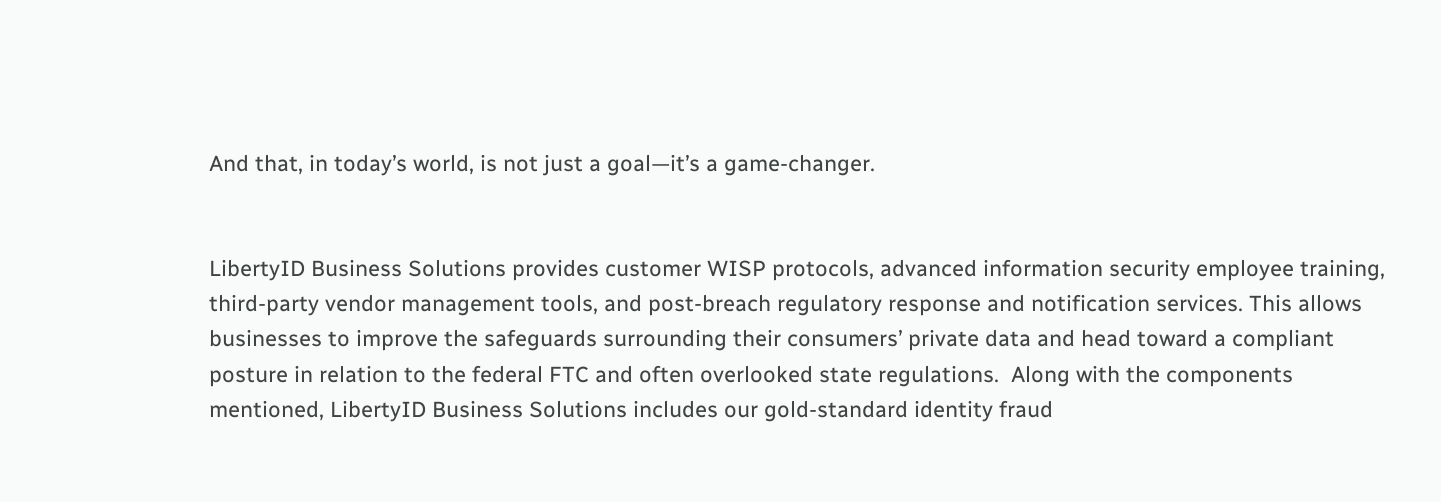And that, in today’s world, is not just a goal—it’s a game-changer.


LibertyID Business Solutions provides customer WISP protocols, advanced information security employee training, third-party vendor management tools, and post-breach regulatory response and notification services. This allows businesses to improve the safeguards surrounding their consumers’ private data and head toward a compliant posture in relation to the federal FTC and often overlooked state regulations.  Along with the components mentioned, LibertyID Business Solutions includes our gold-standard identity fraud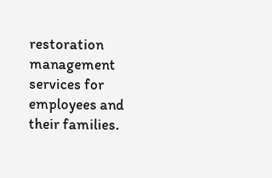restoration management services for employees and their families.